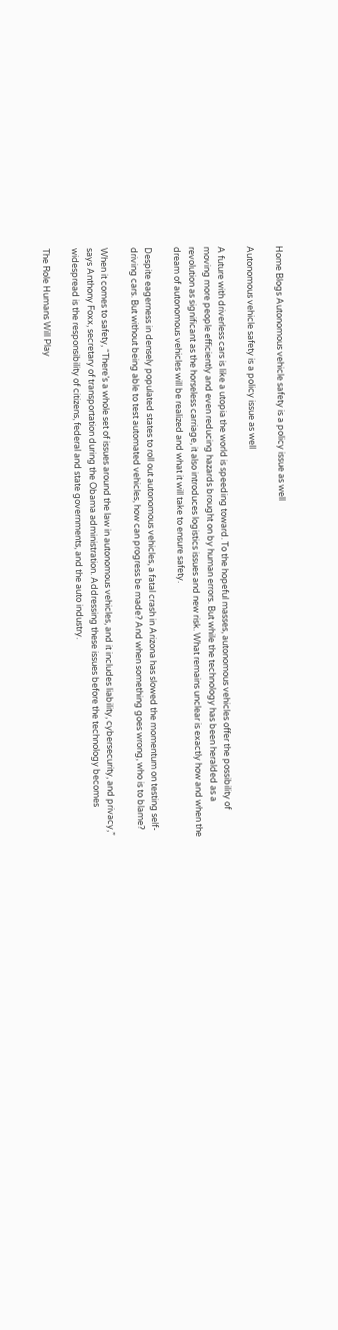Home Blogs Autonomous vehicle safety is a policy issue as well

Autonomous vehicle safety is a policy issue as well

A future with driverless cars is like a utopia the world is speeding toward. To the hopeful masses, autonomous vehicles offer the possibility of moving more people efficiently and even reducing hazards brought on by human errors. But while the technology has been heralded as a revolution as significant as the horseless carriage, it also introduces logistics issues and new risk. What remains unclear is exactly how and when the dream of autonomous vehicles will be realized and what it will take to ensure safety.

Despite eagerness in densely populated states to roll out autonomous vehicles, a fatal crash in Arizona has slowed the momentum on testing self-driving cars. But without being able to test automated vehicles, how can progress be made? And when something goes wrong, who is to blame?

When it comes to safety, “There’s a whole set of issues around the law in autonomous vehicles, and it includes liability, cybersecurity, and privacy,” says Anthony Foxx, secretary of transportation during the Obama administration. Addressing these issues before the technology becomes widespread is the responsibility of citizens, federal and state governments, and the auto industry.

The Role Humans Will Play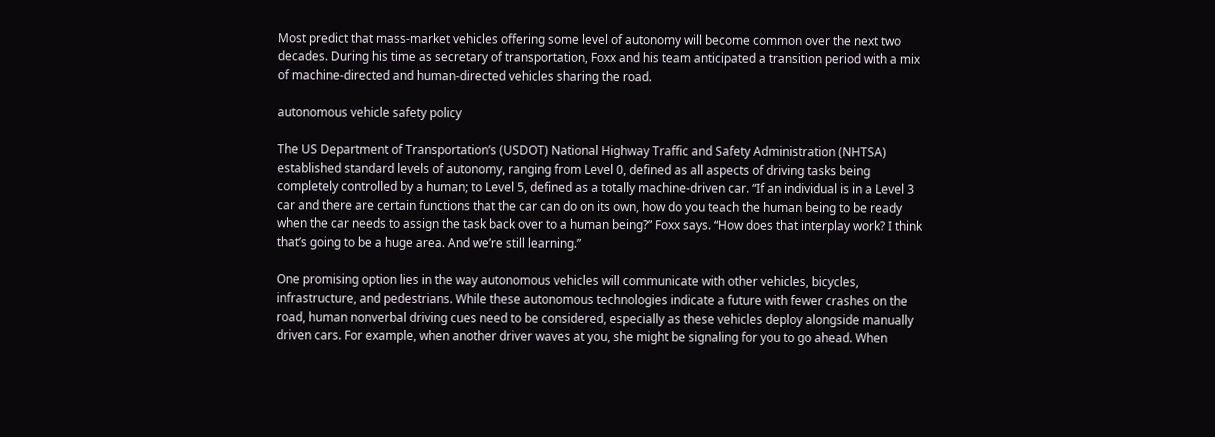Most predict that mass-market vehicles offering some level of autonomy will become common over the next two decades. During his time as secretary of transportation, Foxx and his team anticipated a transition period with a mix of machine-directed and human-directed vehicles sharing the road.

autonomous vehicle safety policy

The US Department of Transportation’s (USDOT) National Highway Traffic and Safety Administration (NHTSA) established standard levels of autonomy, ranging from Level 0, defined as all aspects of driving tasks being completely controlled by a human; to Level 5, defined as a totally machine-driven car. “If an individual is in a Level 3 car and there are certain functions that the car can do on its own, how do you teach the human being to be ready when the car needs to assign the task back over to a human being?” Foxx says. “How does that interplay work? I think that’s going to be a huge area. And we’re still learning.”

One promising option lies in the way autonomous vehicles will communicate with other vehicles, bicycles, infrastructure, and pedestrians. While these autonomous technologies indicate a future with fewer crashes on the road, human nonverbal driving cues need to be considered, especially as these vehicles deploy alongside manually driven cars. For example, when another driver waves at you, she might be signaling for you to go ahead. When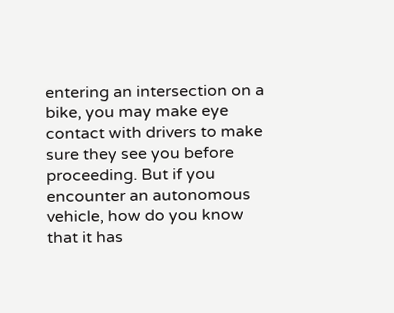entering an intersection on a bike, you may make eye contact with drivers to make sure they see you before proceeding. But if you encounter an autonomous vehicle, how do you know that it has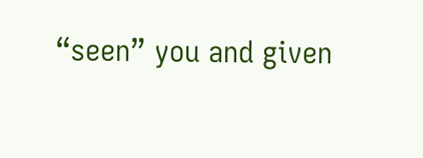“seen” you and given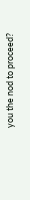you the nod to proceed?